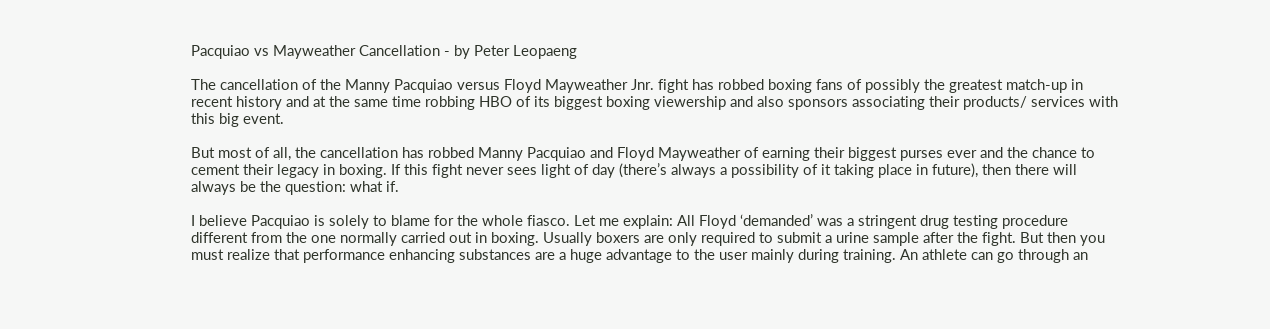Pacquiao vs Mayweather Cancellation - by Peter Leopaeng

The cancellation of the Manny Pacquiao versus Floyd Mayweather Jnr. fight has robbed boxing fans of possibly the greatest match-up in recent history and at the same time robbing HBO of its biggest boxing viewership and also sponsors associating their products/ services with this big event.

But most of all, the cancellation has robbed Manny Pacquiao and Floyd Mayweather of earning their biggest purses ever and the chance to cement their legacy in boxing. If this fight never sees light of day (there’s always a possibility of it taking place in future), then there will always be the question: what if.

I believe Pacquiao is solely to blame for the whole fiasco. Let me explain: All Floyd ‘demanded’ was a stringent drug testing procedure different from the one normally carried out in boxing. Usually boxers are only required to submit a urine sample after the fight. But then you must realize that performance enhancing substances are a huge advantage to the user mainly during training. An athlete can go through an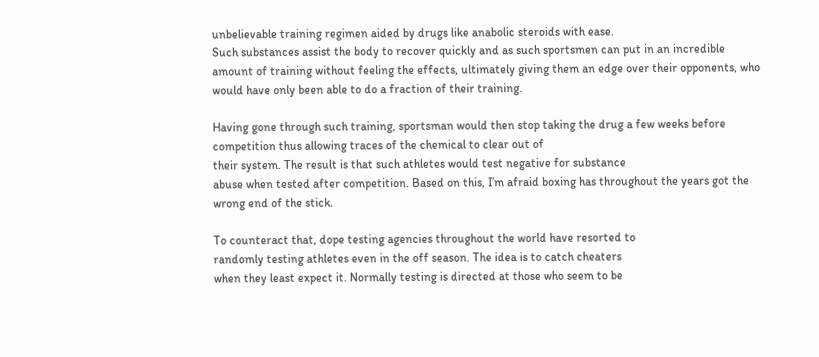unbelievable training regimen aided by drugs like anabolic steroids with ease.
Such substances assist the body to recover quickly and as such sportsmen can put in an incredible amount of training without feeling the effects, ultimately giving them an edge over their opponents, who would have only been able to do a fraction of their training.

Having gone through such training, sportsman would then stop taking the drug a few weeks before competition thus allowing traces of the chemical to clear out of
their system. The result is that such athletes would test negative for substance
abuse when tested after competition. Based on this, I’m afraid boxing has throughout the years got the wrong end of the stick.

To counteract that, dope testing agencies throughout the world have resorted to
randomly testing athletes even in the off season. The idea is to catch cheaters
when they least expect it. Normally testing is directed at those who seem to be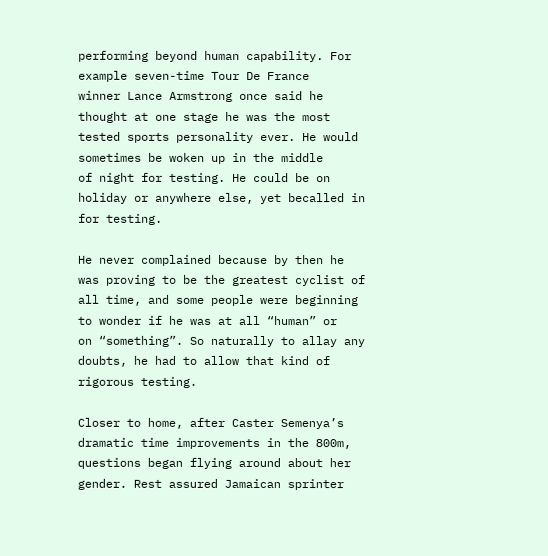performing beyond human capability. For example seven-time Tour De France
winner Lance Armstrong once said he thought at one stage he was the most
tested sports personality ever. He would sometimes be woken up in the middle
of night for testing. He could be on holiday or anywhere else, yet becalled in for testing.

He never complained because by then he was proving to be the greatest cyclist of all time, and some people were beginning to wonder if he was at all “human” or
on “something”. So naturally to allay any doubts, he had to allow that kind of rigorous testing.

Closer to home, after Caster Semenya’s dramatic time improvements in the 800m,
questions began flying around about her gender. Rest assured Jamaican sprinter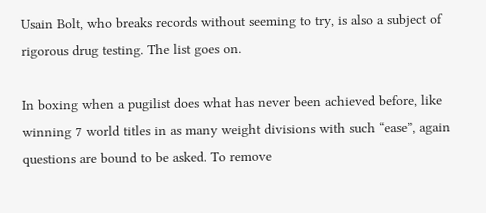Usain Bolt, who breaks records without seeming to try, is also a subject of rigorous drug testing. The list goes on.

In boxing when a pugilist does what has never been achieved before, like winning 7 world titles in as many weight divisions with such “ease”, again questions are bound to be asked. To remove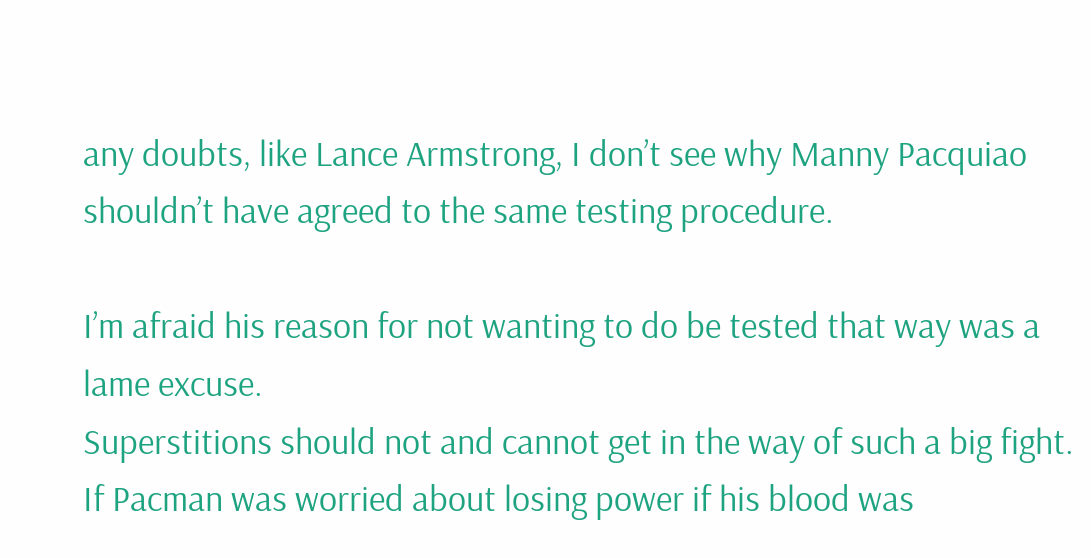any doubts, like Lance Armstrong, I don’t see why Manny Pacquiao shouldn’t have agreed to the same testing procedure.

I’m afraid his reason for not wanting to do be tested that way was a lame excuse.
Superstitions should not and cannot get in the way of such a big fight. If Pacman was worried about losing power if his blood was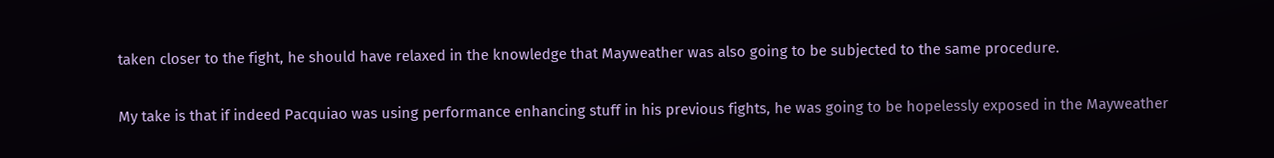taken closer to the fight, he should have relaxed in the knowledge that Mayweather was also going to be subjected to the same procedure.

My take is that if indeed Pacquiao was using performance enhancing stuff in his previous fights, he was going to be hopelessly exposed in the Mayweather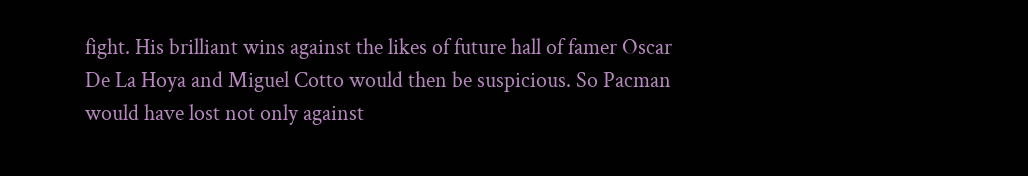fight. His brilliant wins against the likes of future hall of famer Oscar De La Hoya and Miguel Cotto would then be suspicious. So Pacman would have lost not only against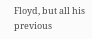Floyd, but all his previous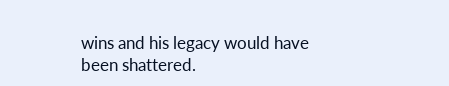wins and his legacy would have been shattered.